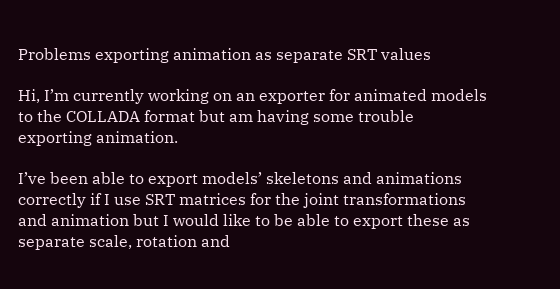Problems exporting animation as separate SRT values

Hi, I’m currently working on an exporter for animated models to the COLLADA format but am having some trouble exporting animation.

I’ve been able to export models’ skeletons and animations correctly if I use SRT matrices for the joint transformations and animation but I would like to be able to export these as separate scale, rotation and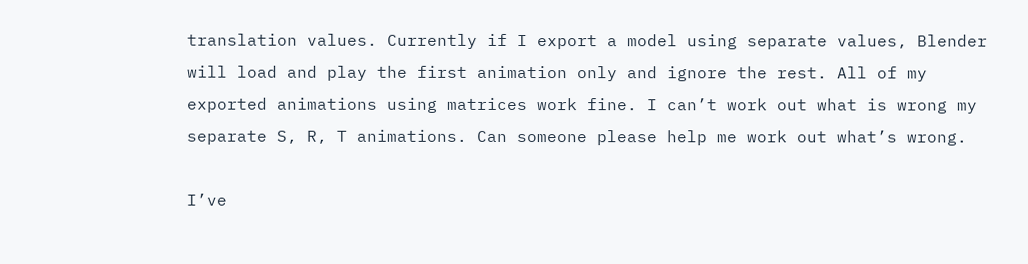translation values. Currently if I export a model using separate values, Blender will load and play the first animation only and ignore the rest. All of my exported animations using matrices work fine. I can’t work out what is wrong my separate S, R, T animations. Can someone please help me work out what’s wrong.

I’ve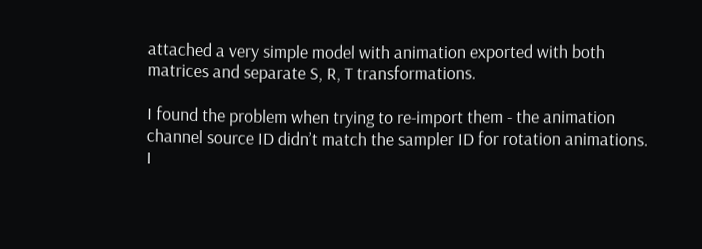attached a very simple model with animation exported with both matrices and separate S, R, T transformations.

I found the problem when trying to re-import them - the animation channel source ID didn’t match the sampler ID for rotation animations. I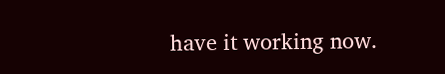have it working now.